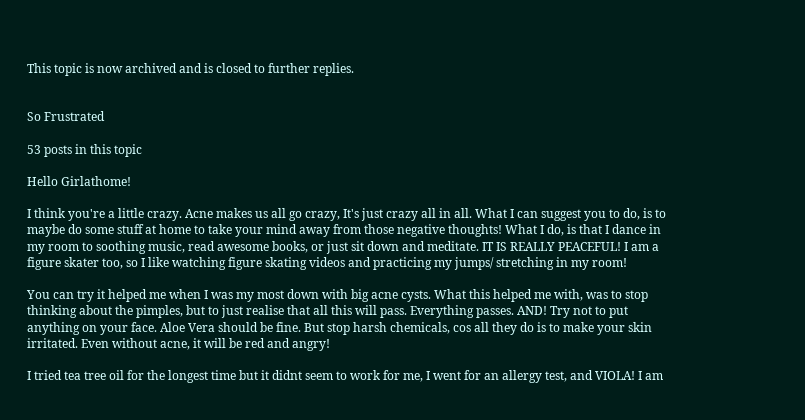This topic is now archived and is closed to further replies.


So Frustrated

53 posts in this topic

Hello Girlathome!

I think you're a little crazy. Acne makes us all go crazy, It's just crazy all in all. What I can suggest you to do, is to maybe do some stuff at home to take your mind away from those negative thoughts! What I do, is that I dance in my room to soothing music, read awesome books, or just sit down and meditate. IT IS REALLY PEACEFUL! I am a figure skater too, so I like watching figure skating videos and practicing my jumps/ stretching in my room!

You can try it helped me when I was my most down with big acne cysts. What this helped me with, was to stop thinking about the pimples, but to just realise that all this will pass. Everything passes. AND! Try not to put anything on your face. Aloe Vera should be fine. But stop harsh chemicals, cos all they do is to make your skin irritated. Even without acne, it will be red and angry!

I tried tea tree oil for the longest time but it didnt seem to work for me, I went for an allergy test, and VIOLA! I am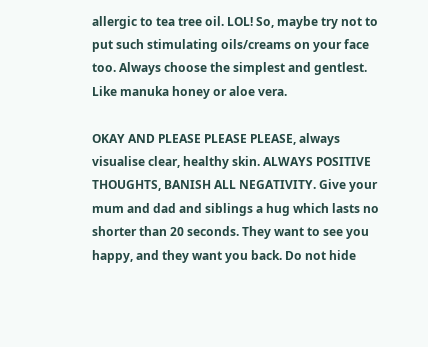allergic to tea tree oil. LOL! So, maybe try not to put such stimulating oils/creams on your face too. Always choose the simplest and gentlest. Like manuka honey or aloe vera.

OKAY AND PLEASE PLEASE PLEASE, always visualise clear, healthy skin. ALWAYS POSITIVE THOUGHTS, BANISH ALL NEGATIVITY. Give your mum and dad and siblings a hug which lasts no shorter than 20 seconds. They want to see you happy, and they want you back. Do not hide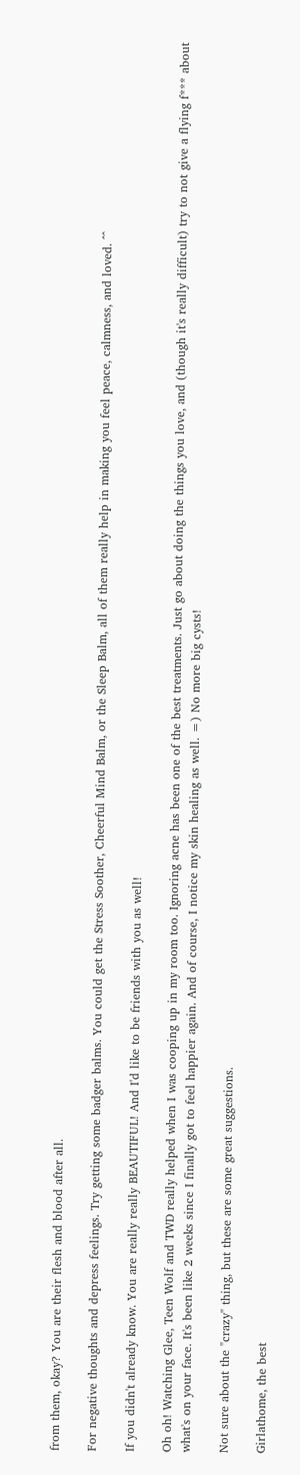from them, okay? You are their flesh and blood after all.

For negative thoughts and depress feelings. Try getting some badger balms. You could get the Stress Soother, Cheerful Mind Balm, or the Sleep Balm, all of them really help in making you feel peace, calmness, and loved. ^^

If you didn't already know. You are really really BEAUTIFUL! And I'd like to be friends with you as well!

Oh oh! Watching Glee, Teen Wolf and TWD really helped when I was cooping up in my room too. Ignoring acne has been one of the best treatments. Just go about doing the things you love, and (though it's really difficult) try to not give a flying f*** about what's on your face. It's been like 2 weeks since I finally got to feel happier again. And of course, I notice my skin healing as well. =) No more big cysts!

Not sure about the "crazy" thing, but these are some great suggestions.

Girlathome, the best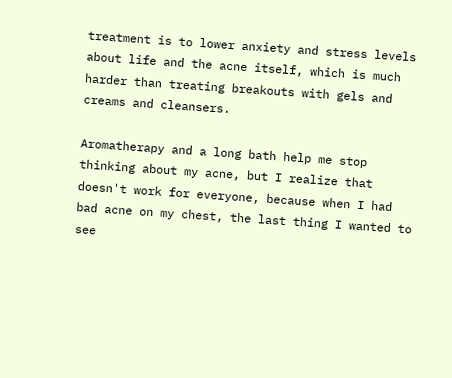treatment is to lower anxiety and stress levels about life and the acne itself, which is much harder than treating breakouts with gels and creams and cleansers.

Aromatherapy and a long bath help me stop thinking about my acne, but I realize that doesn't work for everyone, because when I had bad acne on my chest, the last thing I wanted to see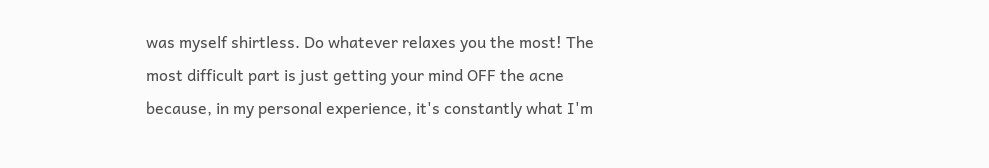was myself shirtless. Do whatever relaxes you the most! The most difficult part is just getting your mind OFF the acne because, in my personal experience, it's constantly what I'm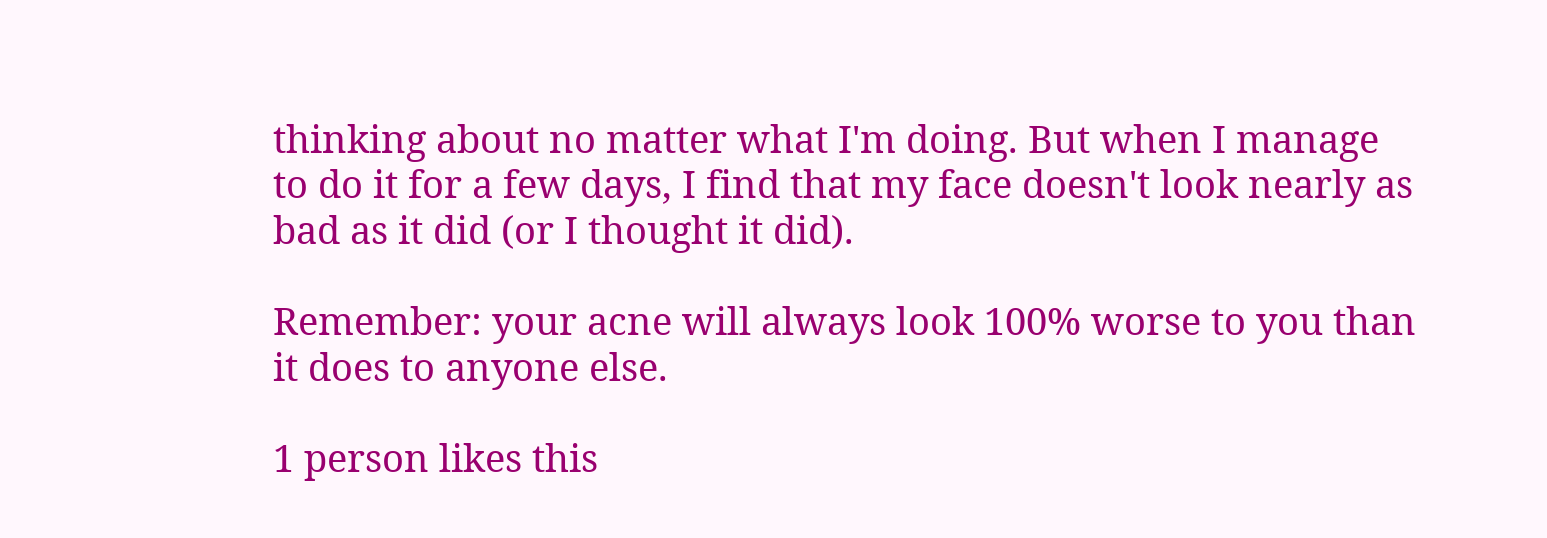thinking about no matter what I'm doing. But when I manage to do it for a few days, I find that my face doesn't look nearly as bad as it did (or I thought it did).

Remember: your acne will always look 100% worse to you than it does to anyone else.

1 person likes this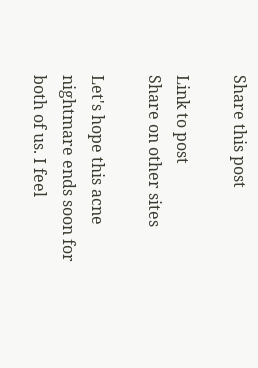Share this post

Link to post
Share on other sites

Let's hope this acne nightmare ends soon for both of us. I feel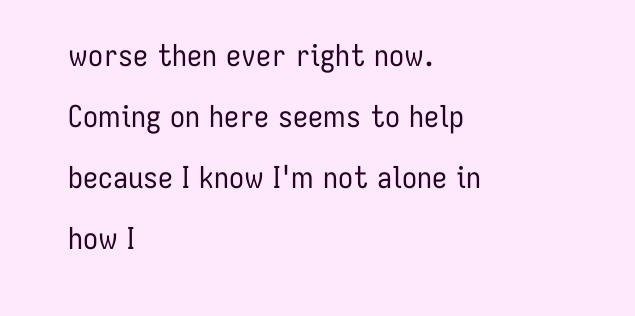worse then ever right now. Coming on here seems to help because I know I'm not alone in how I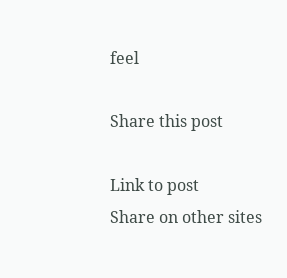feel

Share this post

Link to post
Share on other sites